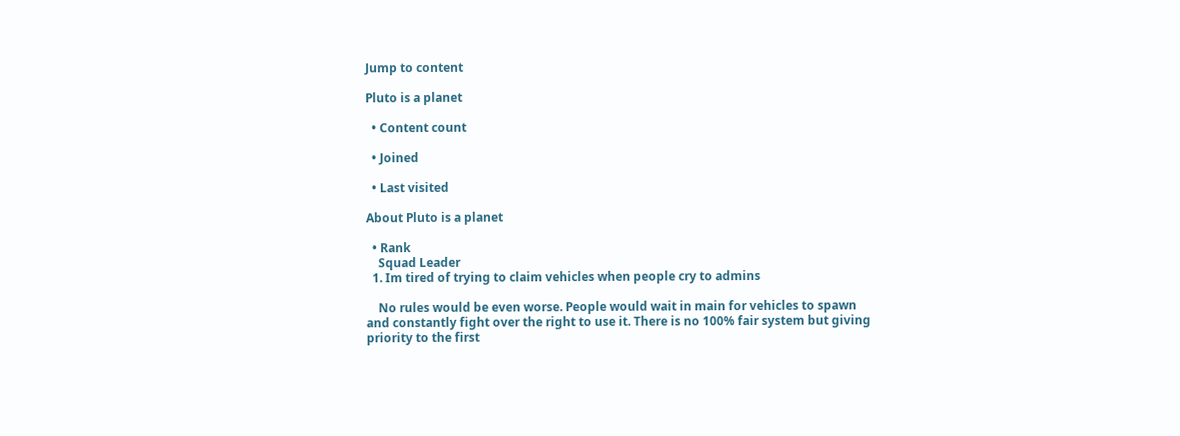Jump to content

Pluto is a planet

  • Content count

  • Joined

  • Last visited

About Pluto is a planet

  • Rank
    Squad Leader
  1. Im tired of trying to claim vehicles when people cry to admins

    No rules would be even worse. People would wait in main for vehicles to spawn and constantly fight over the right to use it. There is no 100% fair system but giving priority to the first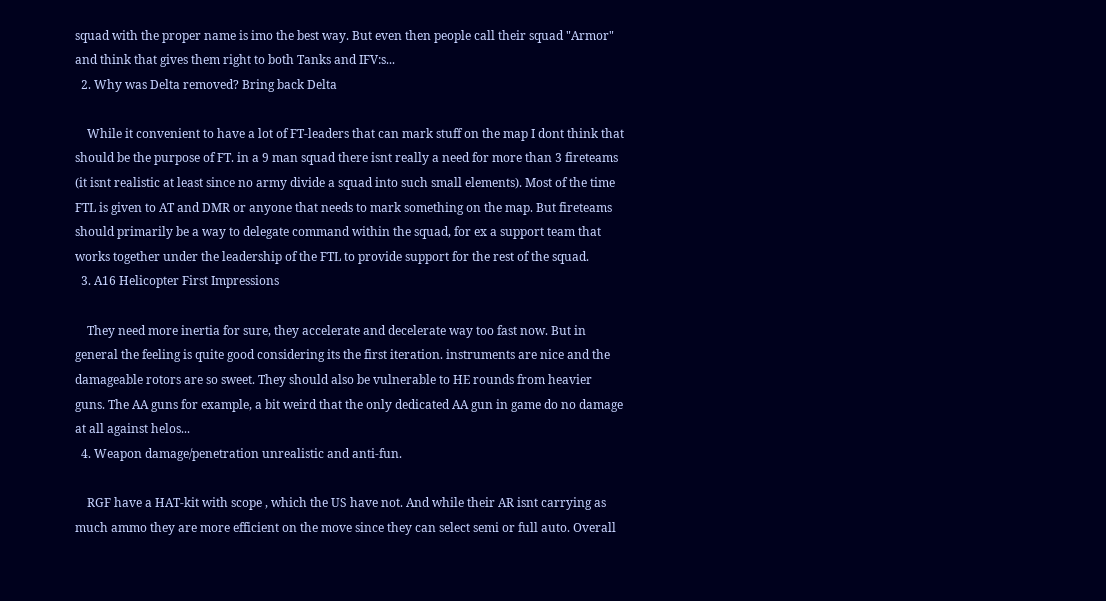squad with the proper name is imo the best way. But even then people call their squad "Armor" and think that gives them right to both Tanks and IFV:s...
  2. Why was Delta removed? Bring back Delta

    While it convenient to have a lot of FT-leaders that can mark stuff on the map I dont think that should be the purpose of FT. in a 9 man squad there isnt really a need for more than 3 fireteams (it isnt realistic at least since no army divide a squad into such small elements). Most of the time FTL is given to AT and DMR or anyone that needs to mark something on the map. But fireteams should primarily be a way to delegate command within the squad, for ex a support team that works together under the leadership of the FTL to provide support for the rest of the squad.
  3. A16 Helicopter First Impressions

    They need more inertia for sure, they accelerate and decelerate way too fast now. But in general the feeling is quite good considering its the first iteration. instruments are nice and the damageable rotors are so sweet. They should also be vulnerable to HE rounds from heavier guns. The AA guns for example, a bit weird that the only dedicated AA gun in game do no damage at all against helos...
  4. Weapon damage/penetration unrealistic and anti-fun.

    RGF have a HAT-kit with scope , which the US have not. And while their AR isnt carrying as much ammo they are more efficient on the move since they can select semi or full auto. Overall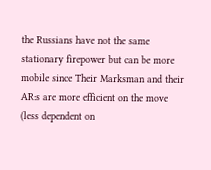the Russians have not the same stationary firepower but can be more mobile since Their Marksman and their AR:s are more efficient on the move (less dependent on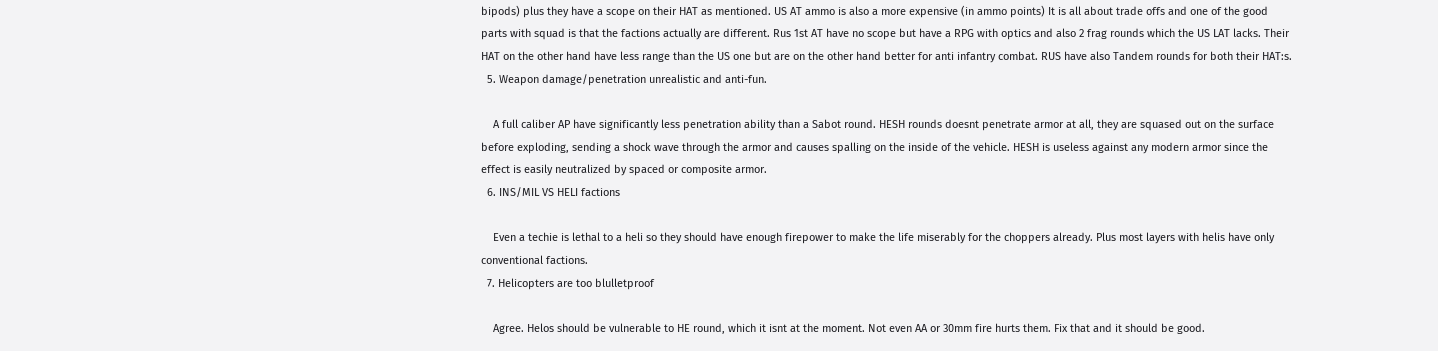bipods) plus they have a scope on their HAT as mentioned. US AT ammo is also a more expensive (in ammo points) It is all about trade offs and one of the good parts with squad is that the factions actually are different. Rus 1st AT have no scope but have a RPG with optics and also 2 frag rounds which the US LAT lacks. Their HAT on the other hand have less range than the US one but are on the other hand better for anti infantry combat. RUS have also Tandem rounds for both their HAT:s.
  5. Weapon damage/penetration unrealistic and anti-fun.

    A full caliber AP have significantly less penetration ability than a Sabot round. HESH rounds doesnt penetrate armor at all, they are squased out on the surface before exploding, sending a shock wave through the armor and causes spalling on the inside of the vehicle. HESH is useless against any modern armor since the effect is easily neutralized by spaced or composite armor.
  6. INS/MIL VS HELI factions

    Even a techie is lethal to a heli so they should have enough firepower to make the life miserably for the choppers already. Plus most layers with helis have only conventional factions.
  7. Helicopters are too blulletproof

    Agree. Helos should be vulnerable to HE round, which it isnt at the moment. Not even AA or 30mm fire hurts them. Fix that and it should be good.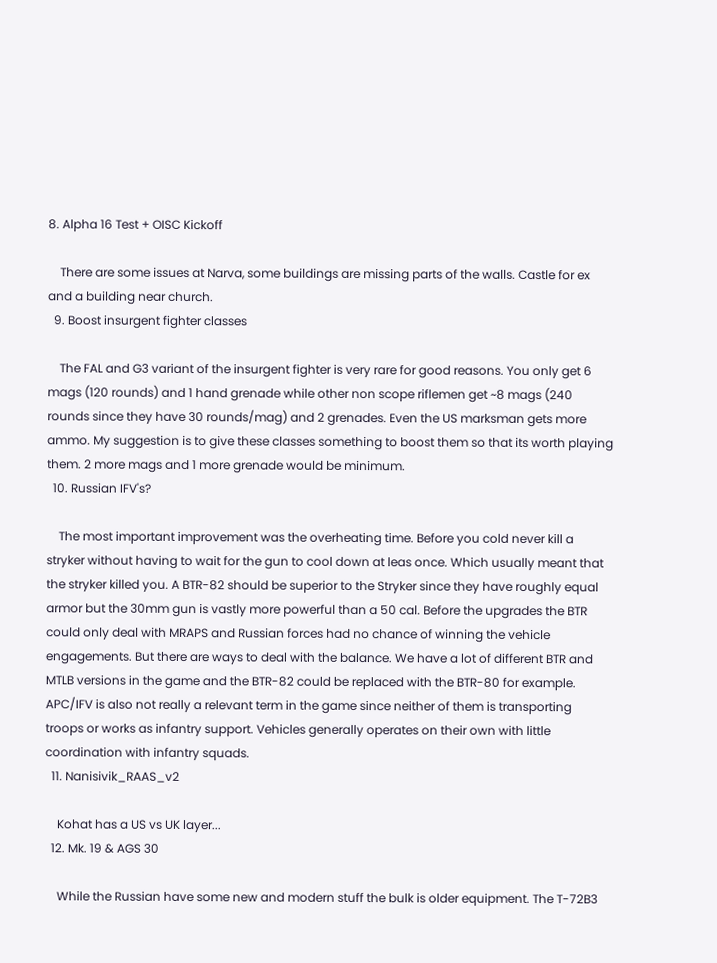8. Alpha 16 Test + OISC Kickoff

    There are some issues at Narva, some buildings are missing parts of the walls. Castle for ex and a building near church.
  9. Boost insurgent fighter classes

    The FAL and G3 variant of the insurgent fighter is very rare for good reasons. You only get 6 mags (120 rounds) and 1 hand grenade while other non scope riflemen get ~8 mags (240 rounds since they have 30 rounds/mag) and 2 grenades. Even the US marksman gets more ammo. My suggestion is to give these classes something to boost them so that its worth playing them. 2 more mags and 1 more grenade would be minimum.
  10. Russian IFV's?

    The most important improvement was the overheating time. Before you cold never kill a stryker without having to wait for the gun to cool down at leas once. Which usually meant that the stryker killed you. A BTR-82 should be superior to the Stryker since they have roughly equal armor but the 30mm gun is vastly more powerful than a 50 cal. Before the upgrades the BTR could only deal with MRAPS and Russian forces had no chance of winning the vehicle engagements. But there are ways to deal with the balance. We have a lot of different BTR and MTLB versions in the game and the BTR-82 could be replaced with the BTR-80 for example. APC/IFV is also not really a relevant term in the game since neither of them is transporting troops or works as infantry support. Vehicles generally operates on their own with little coordination with infantry squads.
  11. Nanisivik_RAAS_v2

    Kohat has a US vs UK layer...
  12. Mk. 19 & AGS 30

    While the Russian have some new and modern stuff the bulk is older equipment. The T-72B3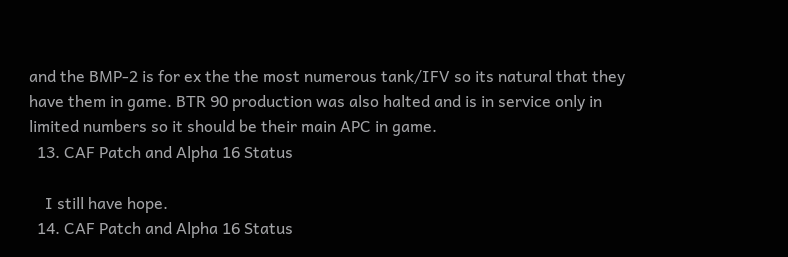and the BMP-2 is for ex the the most numerous tank/IFV so its natural that they have them in game. BTR 90 production was also halted and is in service only in limited numbers so it should be their main APC in game.
  13. CAF Patch and Alpha 16 Status

    I still have hope.
  14. CAF Patch and Alpha 16 Status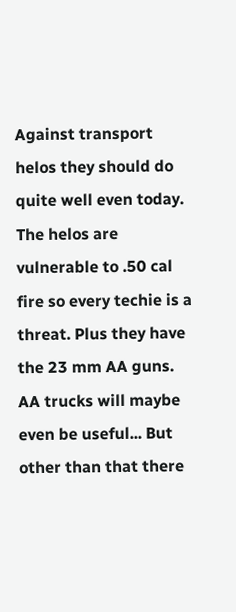Against transport helos they should do quite well even today. The helos are vulnerable to .50 cal fire so every techie is a threat. Plus they have the 23 mm AA guns. AA trucks will maybe even be useful... But other than that there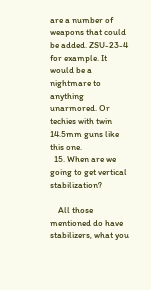are a number of weapons that could be added. ZSU-23-4 for example. It would be a nightmare to anything unarmored. Or techies with twin 14.5mm guns like this one.
  15. When are we going to get vertical stabilization?

    All those mentioned do have stabilizers, what you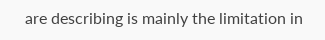are describing is mainly the limitation in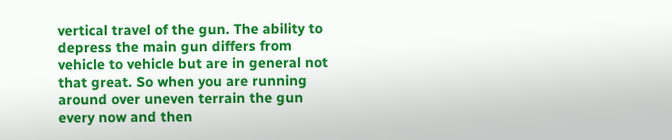vertical travel of the gun. The ability to depress the main gun differs from vehicle to vehicle but are in general not that great. So when you are running around over uneven terrain the gun every now and then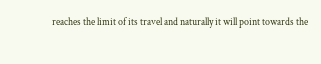reaches the limit of its travel and naturally it will point towards the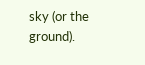sky (or the ground).